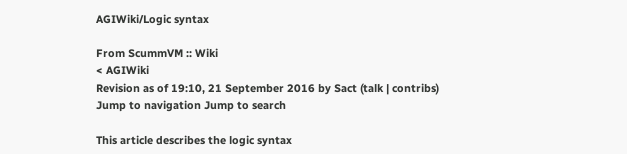AGIWiki/Logic syntax

From ScummVM :: Wiki
< AGIWiki
Revision as of 19:10, 21 September 2016 by Sact (talk | contribs)
Jump to navigation Jump to search

This article describes the logic syntax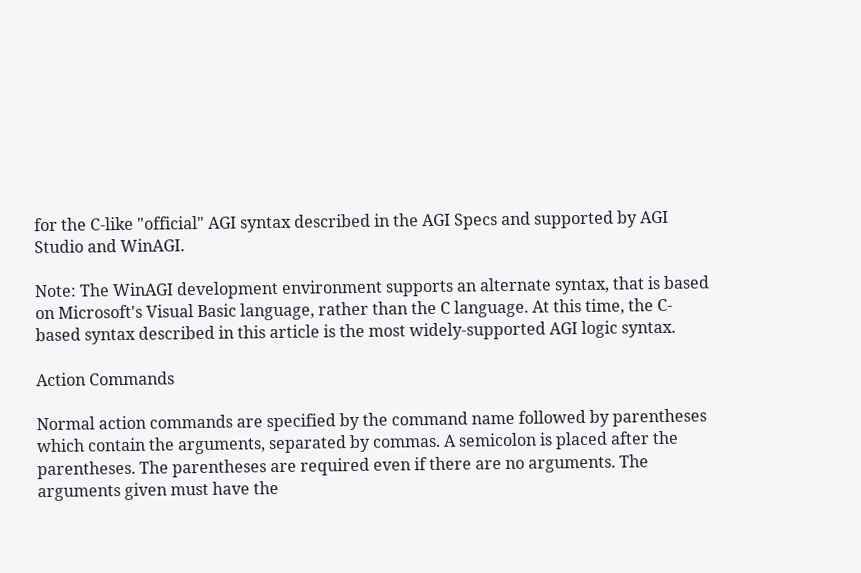for the C-like "official" AGI syntax described in the AGI Specs and supported by AGI Studio and WinAGI.

Note: The WinAGI development environment supports an alternate syntax, that is based on Microsoft's Visual Basic language, rather than the C language. At this time, the C-based syntax described in this article is the most widely-supported AGI logic syntax.

Action Commands

Normal action commands are specified by the command name followed by parentheses which contain the arguments, separated by commas. A semicolon is placed after the parentheses. The parentheses are required even if there are no arguments. The arguments given must have the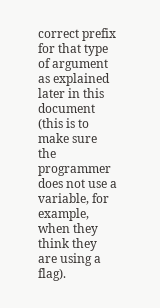correct prefix for that type of argument as explained later in this document (this is to make sure the programmer does not use a variable, for example, when they think they are using a flag).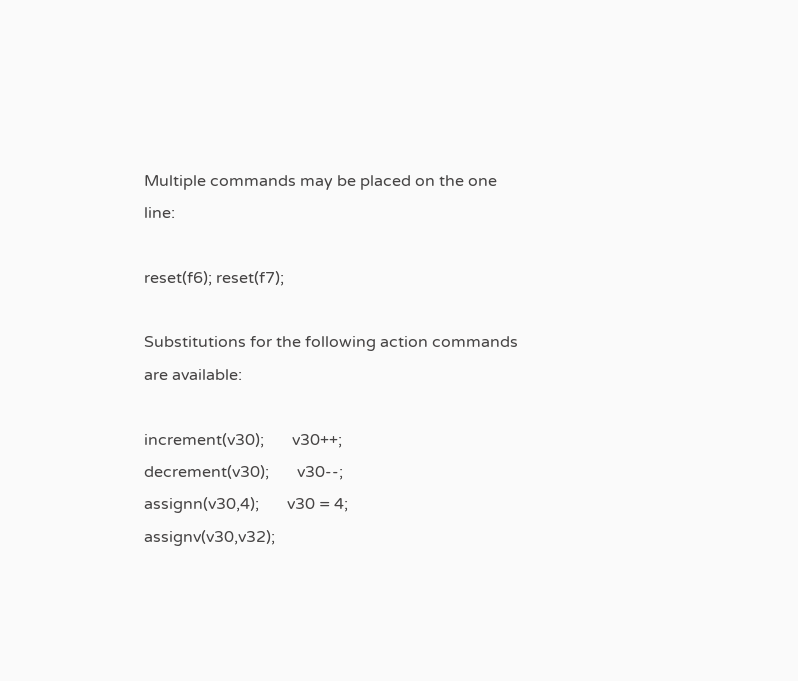Multiple commands may be placed on the one line:

reset(f6); reset(f7);

Substitutions for the following action commands are available:

increment(v30);       v30++;
decrement(v30);       v30--;
assignn(v30,4);       v30 = 4;
assignv(v30,v32);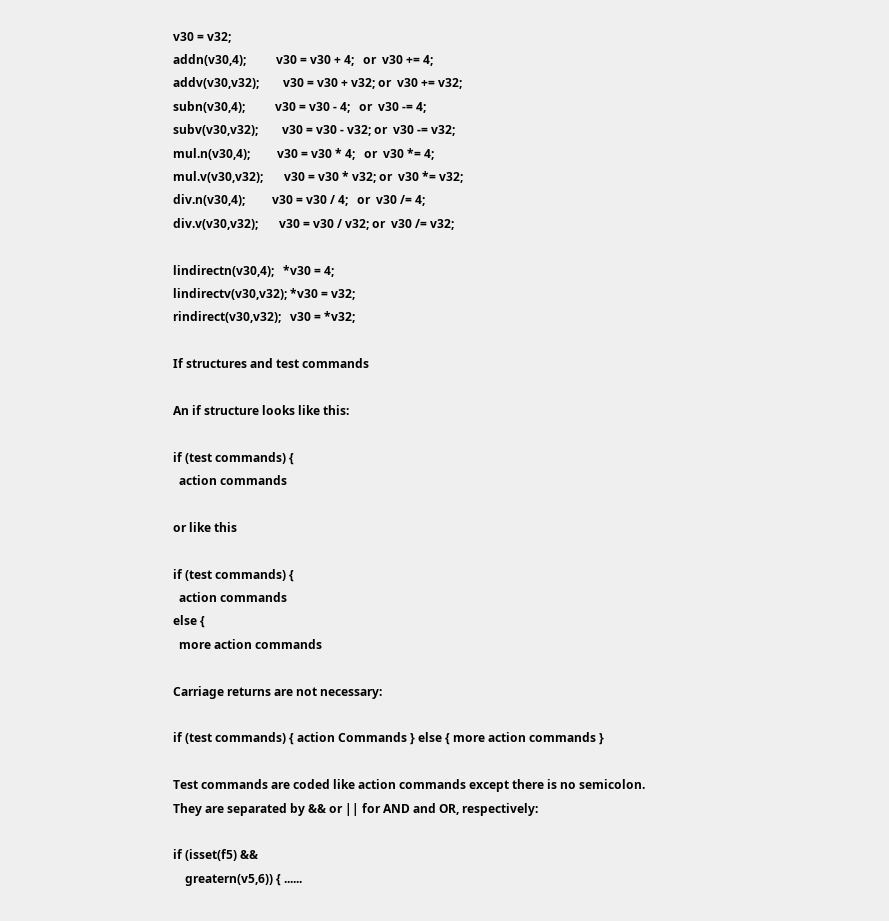v30 = v32;
addn(v30,4);          v30 = v30 + 4;   or  v30 += 4;
addv(v30,v32);        v30 = v30 + v32; or  v30 += v32;
subn(v30,4);          v30 = v30 - 4;   or  v30 -= 4;
subv(v30,v32);        v30 = v30 - v32; or  v30 -= v32;
mul.n(v30,4);         v30 = v30 * 4;   or  v30 *= 4;
mul.v(v30,v32);       v30 = v30 * v32; or  v30 *= v32;
div.n(v30,4);         v30 = v30 / 4;   or  v30 /= 4;
div.v(v30,v32);       v30 = v30 / v32; or  v30 /= v32;

lindirectn(v30,4);   *v30 = 4;
lindirectv(v30,v32); *v30 = v32;
rindirect(v30,v32);   v30 = *v32;

If structures and test commands

An if structure looks like this:

if (test commands) {
  action commands

or like this

if (test commands) {
  action commands
else {
  more action commands

Carriage returns are not necessary:

if (test commands) { action Commands } else { more action commands }

Test commands are coded like action commands except there is no semicolon. They are separated by && or || for AND and OR, respectively:

if (isset(f5) &&
    greatern(v5,6)) { ......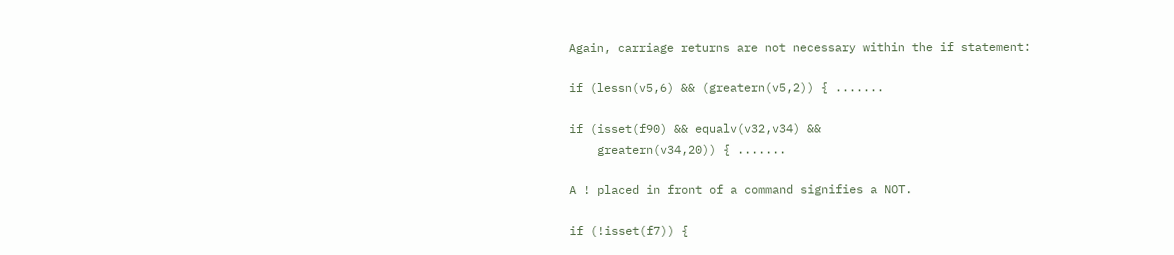Again, carriage returns are not necessary within the if statement:

if (lessn(v5,6) && (greatern(v5,2)) { .......

if (isset(f90) && equalv(v32,v34) &&
    greatern(v34,20)) { .......

A ! placed in front of a command signifies a NOT.

if (!isset(f7)) {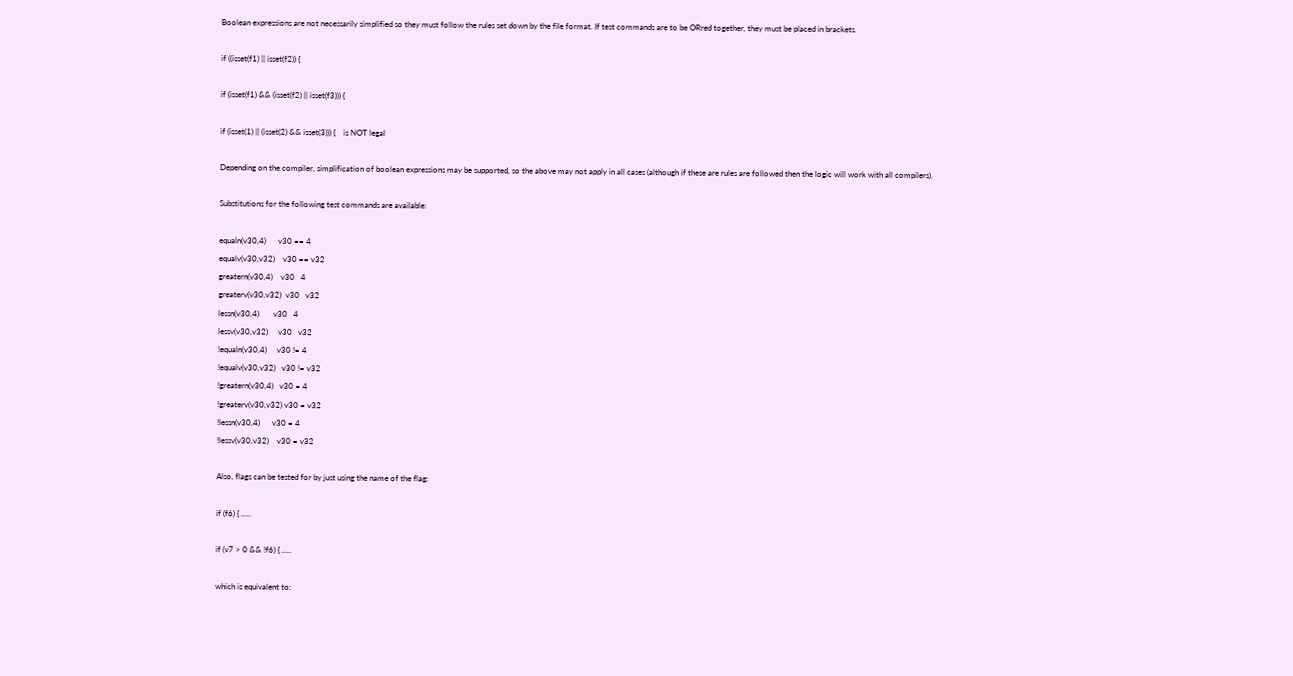Boolean expressions are not necessarily simplified so they must follow the rules set down by the file format. If test commands are to be ORred together, they must be placed in brackets.

if ((isset(f1) || isset(f2)) {

if (isset(f1) && (isset(f2) || isset(f3))) {

if (isset(1) || (isset(2) && isset(3))) {    is NOT legal

Depending on the compiler, simplification of boolean expressions may be supported, so the above may not apply in all cases (although if these are rules are followed then the logic will work with all compilers).

Substitutions for the following test commands are available:

equaln(v30,4)      v30 == 4
equalv(v30,v32)    v30 == v32
greatern(v30,4)    v30   4
greaterv(v30,v32)  v30   v32
lessn(v30,4)       v30   4
lessv(v30,v32)     v30   v32
!equaln(v30,4)     v30 != 4
!equalv(v30,v32)   v30 != v32
!greatern(v30,4)   v30 = 4
!greaterv(v30,v32) v30 = v32
!lessn(v30,4)      v30 = 4
!lessv(v30,v32)    v30 = v32

Also, flags can be tested for by just using the name of the flag:

if (f6) { .....

if (v7 > 0 && !f6) { .....

which is equivalent to: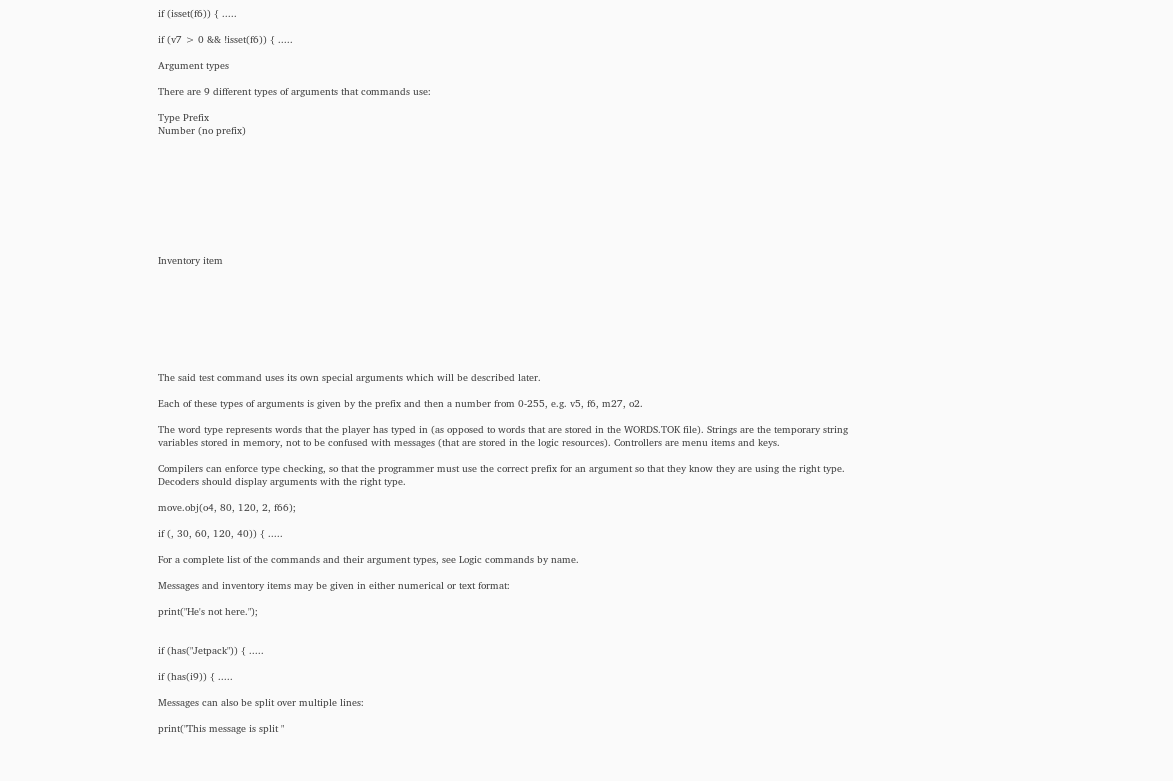if (isset(f6)) { .....

if (v7 > 0 && !isset(f6)) { .....

Argument types

There are 9 different types of arguments that commands use:

Type Prefix
Number (no prefix)









Inventory item








The said test command uses its own special arguments which will be described later.

Each of these types of arguments is given by the prefix and then a number from 0-255, e.g. v5, f6, m27, o2.

The word type represents words that the player has typed in (as opposed to words that are stored in the WORDS.TOK file). Strings are the temporary string variables stored in memory, not to be confused with messages (that are stored in the logic resources). Controllers are menu items and keys.

Compilers can enforce type checking, so that the programmer must use the correct prefix for an argument so that they know they are using the right type. Decoders should display arguments with the right type.

move.obj(o4, 80, 120, 2, f66);

if (, 30, 60, 120, 40)) { .....

For a complete list of the commands and their argument types, see Logic commands by name.

Messages and inventory items may be given in either numerical or text format:

print("He's not here.");


if (has("Jetpack")) { .....

if (has(i9)) { .....

Messages can also be split over multiple lines:

print("This message is split "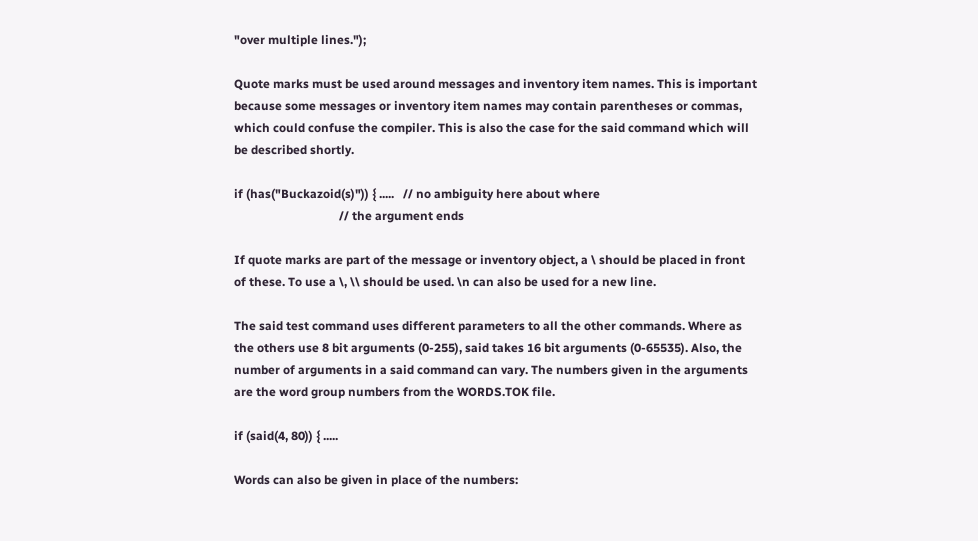"over multiple lines.");

Quote marks must be used around messages and inventory item names. This is important because some messages or inventory item names may contain parentheses or commas, which could confuse the compiler. This is also the case for the said command which will be described shortly.

if (has("Buckazoid(s)")) { .....   // no ambiguity here about where
                                   // the argument ends

If quote marks are part of the message or inventory object, a \ should be placed in front of these. To use a \, \\ should be used. \n can also be used for a new line.

The said test command uses different parameters to all the other commands. Where as the others use 8 bit arguments (0-255), said takes 16 bit arguments (0-65535). Also, the number of arguments in a said command can vary. The numbers given in the arguments are the word group numbers from the WORDS.TOK file.

if (said(4, 80)) { .....

Words can also be given in place of the numbers: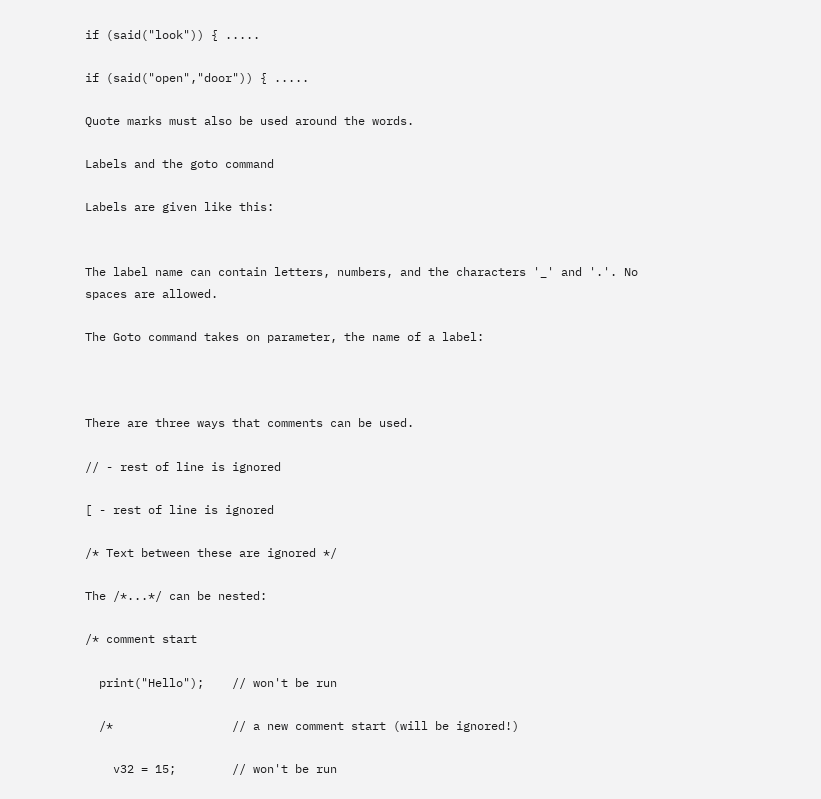if (said("look")) { .....

if (said("open","door")) { .....

Quote marks must also be used around the words.

Labels and the goto command

Labels are given like this:


The label name can contain letters, numbers, and the characters '_' and '.'. No spaces are allowed.

The Goto command takes on parameter, the name of a label:



There are three ways that comments can be used.

// - rest of line is ignored

[ - rest of line is ignored

/* Text between these are ignored */

The /*...*/ can be nested:

/* comment start

  print("Hello");    // won't be run

  /*                 // a new comment start (will be ignored!)

    v32 = 15;        // won't be run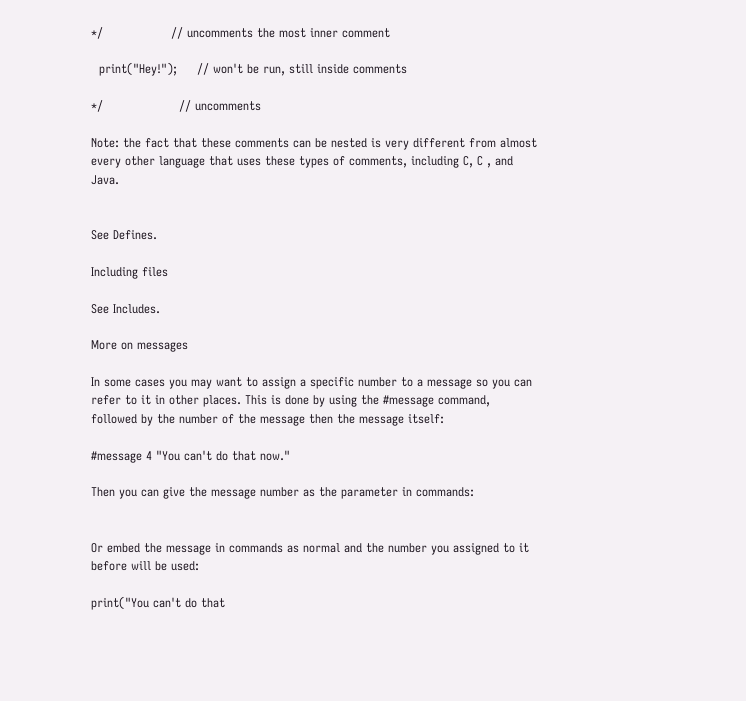*/                 // uncomments the most inner comment

  print("Hey!");     // won't be run, still inside comments

*/                   // uncomments

Note: the fact that these comments can be nested is very different from almost every other language that uses these types of comments, including C, C , and Java.


See Defines.

Including files

See Includes.

More on messages

In some cases you may want to assign a specific number to a message so you can refer to it in other places. This is done by using the #message command, followed by the number of the message then the message itself:

#message 4 "You can't do that now."

Then you can give the message number as the parameter in commands:


Or embed the message in commands as normal and the number you assigned to it before will be used:

print("You can't do that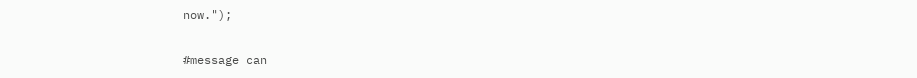now.");

#message can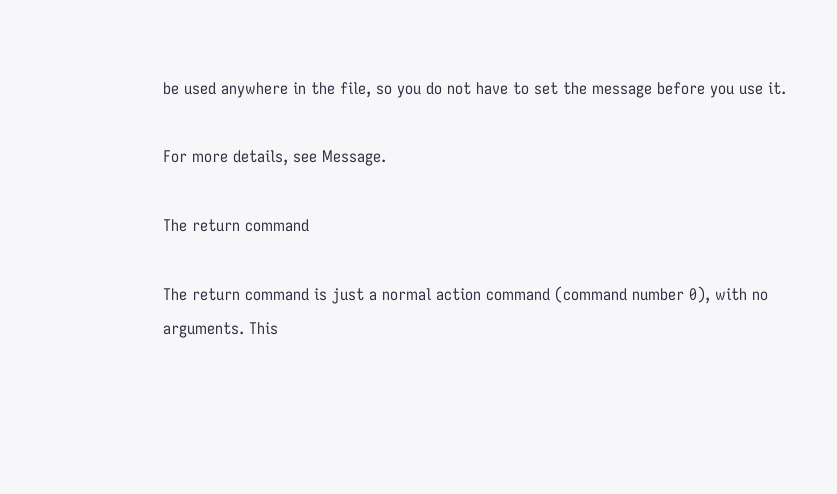be used anywhere in the file, so you do not have to set the message before you use it.

For more details, see Message.

The return command

The return command is just a normal action command (command number 0), with no arguments. This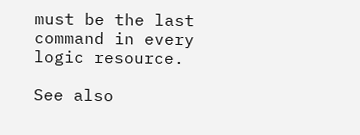must be the last command in every logic resource.

See also